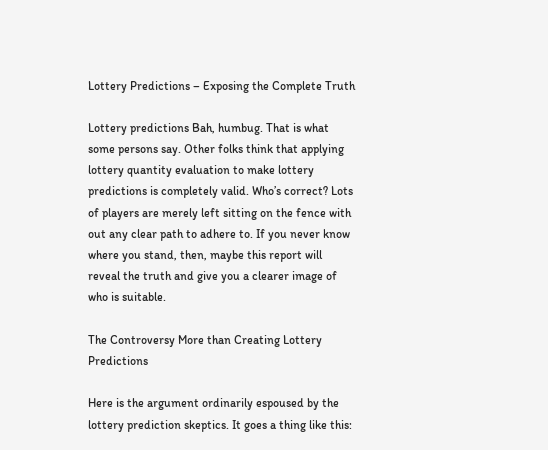Lottery Predictions – Exposing the Complete Truth

Lottery predictions Bah, humbug. That is what some persons say. Other folks think that applying lottery quantity evaluation to make lottery predictions is completely valid. Who’s correct? Lots of players are merely left sitting on the fence with out any clear path to adhere to. If you never know where you stand, then, maybe this report will reveal the truth and give you a clearer image of who is suitable.

The Controversy More than Creating Lottery Predictions

Here is the argument ordinarily espoused by the lottery prediction skeptics. It goes a thing like this: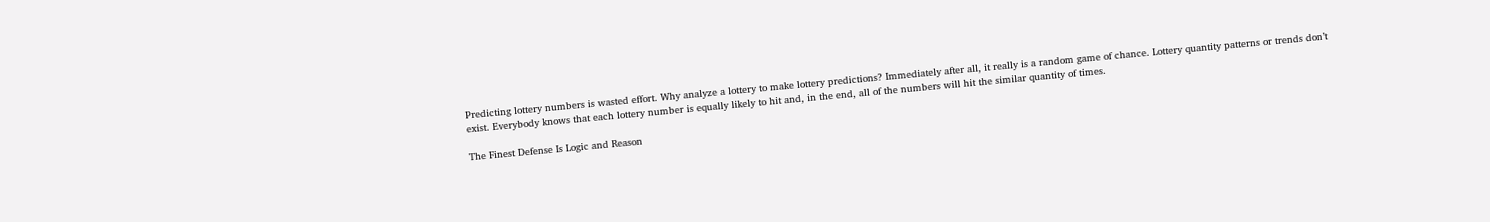Predicting lottery numbers is wasted effort. Why analyze a lottery to make lottery predictions? Immediately after all, it really is a random game of chance. Lottery quantity patterns or trends don’t exist. Everybody knows that each lottery number is equally likely to hit and, in the end, all of the numbers will hit the similar quantity of times.

The Finest Defense Is Logic and Reason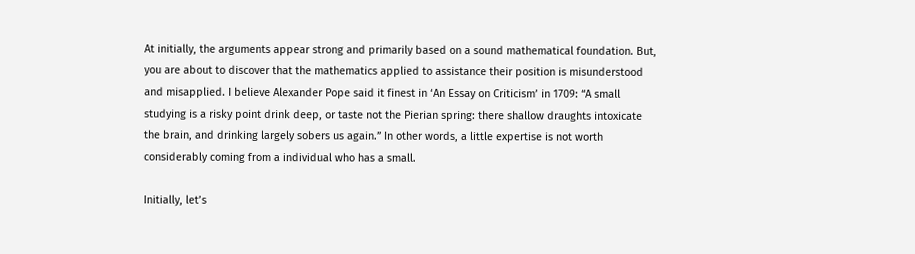At initially, the arguments appear strong and primarily based on a sound mathematical foundation. But, you are about to discover that the mathematics applied to assistance their position is misunderstood and misapplied. I believe Alexander Pope said it finest in ‘An Essay on Criticism’ in 1709: “A small studying is a risky point drink deep, or taste not the Pierian spring: there shallow draughts intoxicate the brain, and drinking largely sobers us again.” In other words, a little expertise is not worth considerably coming from a individual who has a small.

Initially, let’s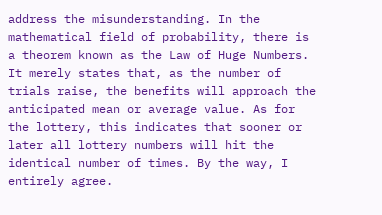address the misunderstanding. In the mathematical field of probability, there is a theorem known as the Law of Huge Numbers. It merely states that, as the number of trials raise, the benefits will approach the anticipated mean or average value. As for the lottery, this indicates that sooner or later all lottery numbers will hit the identical number of times. By the way, I entirely agree.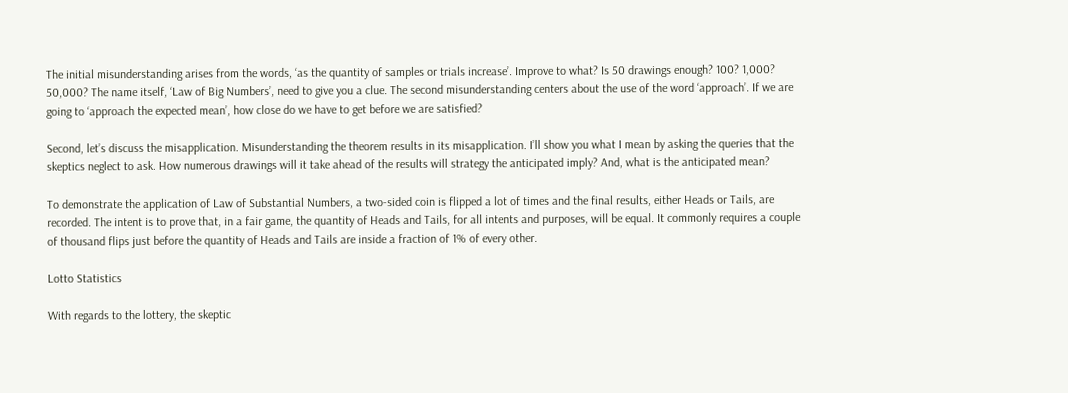The initial misunderstanding arises from the words, ‘as the quantity of samples or trials increase’. Improve to what? Is 50 drawings enough? 100? 1,000? 50,000? The name itself, ‘Law of Big Numbers’, need to give you a clue. The second misunderstanding centers about the use of the word ‘approach’. If we are going to ‘approach the expected mean’, how close do we have to get before we are satisfied?

Second, let’s discuss the misapplication. Misunderstanding the theorem results in its misapplication. I’ll show you what I mean by asking the queries that the skeptics neglect to ask. How numerous drawings will it take ahead of the results will strategy the anticipated imply? And, what is the anticipated mean?

To demonstrate the application of Law of Substantial Numbers, a two-sided coin is flipped a lot of times and the final results, either Heads or Tails, are recorded. The intent is to prove that, in a fair game, the quantity of Heads and Tails, for all intents and purposes, will be equal. It commonly requires a couple of thousand flips just before the quantity of Heads and Tails are inside a fraction of 1% of every other.

Lotto Statistics

With regards to the lottery, the skeptic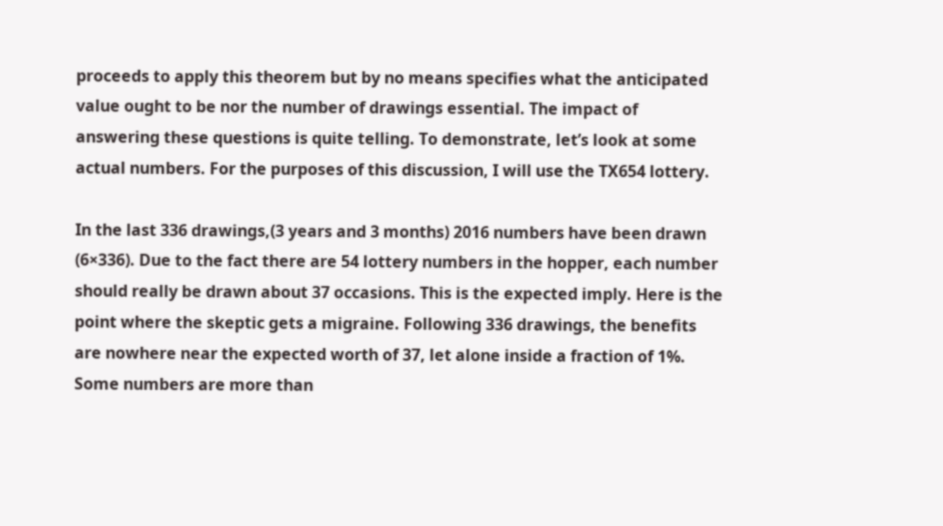proceeds to apply this theorem but by no means specifies what the anticipated value ought to be nor the number of drawings essential. The impact of answering these questions is quite telling. To demonstrate, let’s look at some actual numbers. For the purposes of this discussion, I will use the TX654 lottery.

In the last 336 drawings,(3 years and 3 months) 2016 numbers have been drawn (6×336). Due to the fact there are 54 lottery numbers in the hopper, each number should really be drawn about 37 occasions. This is the expected imply. Here is the point where the skeptic gets a migraine. Following 336 drawings, the benefits are nowhere near the expected worth of 37, let alone inside a fraction of 1%. Some numbers are more than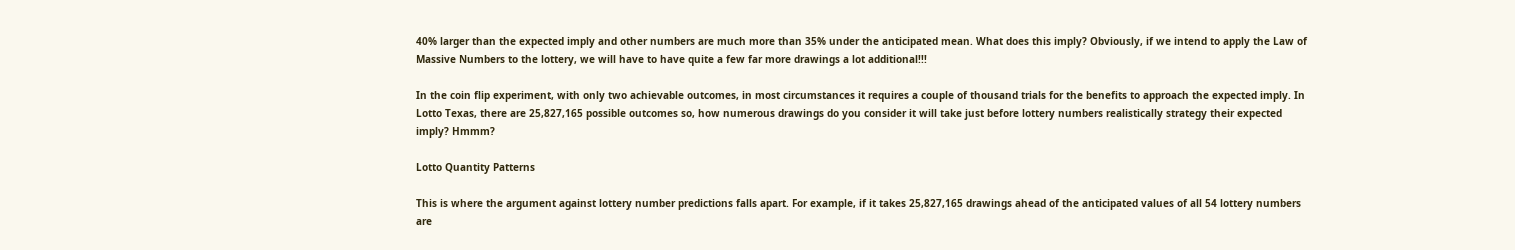40% larger than the expected imply and other numbers are much more than 35% under the anticipated mean. What does this imply? Obviously, if we intend to apply the Law of Massive Numbers to the lottery, we will have to have quite a few far more drawings a lot additional!!!

In the coin flip experiment, with only two achievable outcomes, in most circumstances it requires a couple of thousand trials for the benefits to approach the expected imply. In Lotto Texas, there are 25,827,165 possible outcomes so, how numerous drawings do you consider it will take just before lottery numbers realistically strategy their expected imply? Hmmm?

Lotto Quantity Patterns

This is where the argument against lottery number predictions falls apart. For example, if it takes 25,827,165 drawings ahead of the anticipated values of all 54 lottery numbers are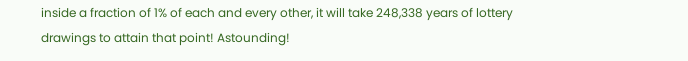inside a fraction of 1% of each and every other, it will take 248,338 years of lottery drawings to attain that point! Astounding!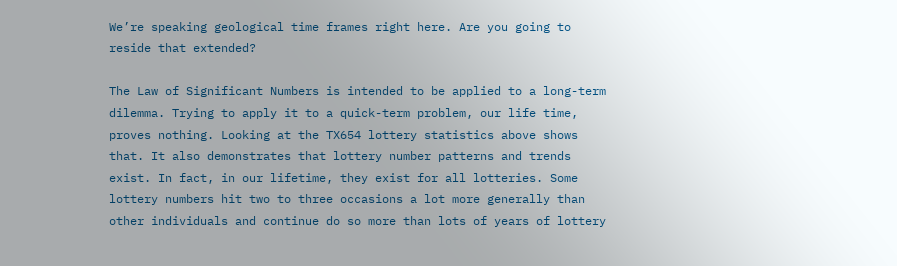We’re speaking geological time frames right here. Are you going to reside that extended?

The Law of Significant Numbers is intended to be applied to a long-term dilemma. Trying to apply it to a quick-term problem, our life time, proves nothing. Looking at the TX654 lottery statistics above shows that. It also demonstrates that lottery number patterns and trends exist. In fact, in our lifetime, they exist for all lotteries. Some lottery numbers hit two to three occasions a lot more generally than other individuals and continue do so more than lots of years of lottery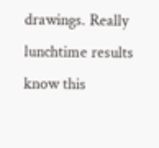drawings. Really lunchtime results know this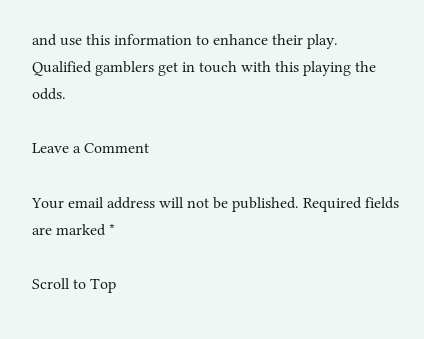and use this information to enhance their play. Qualified gamblers get in touch with this playing the odds.

Leave a Comment

Your email address will not be published. Required fields are marked *

Scroll to Top